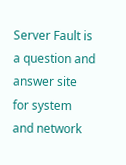Server Fault is a question and answer site for system and network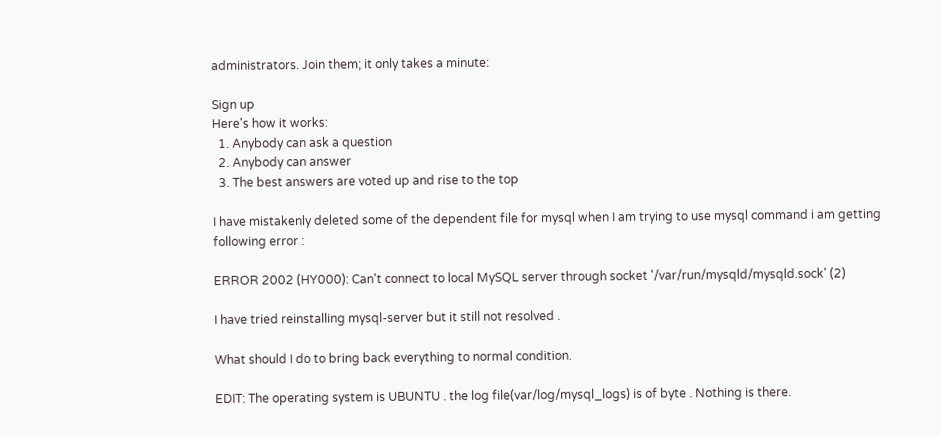administrators. Join them; it only takes a minute:

Sign up
Here's how it works:
  1. Anybody can ask a question
  2. Anybody can answer
  3. The best answers are voted up and rise to the top

I have mistakenly deleted some of the dependent file for mysql when I am trying to use mysql command i am getting following error :

ERROR 2002 (HY000): Can't connect to local MySQL server through socket '/var/run/mysqld/mysqld.sock' (2)

I have tried reinstalling mysql-server but it still not resolved .

What should I do to bring back everything to normal condition.

EDIT: The operating system is UBUNTU . the log file(var/log/mysql_logs) is of byte . Nothing is there.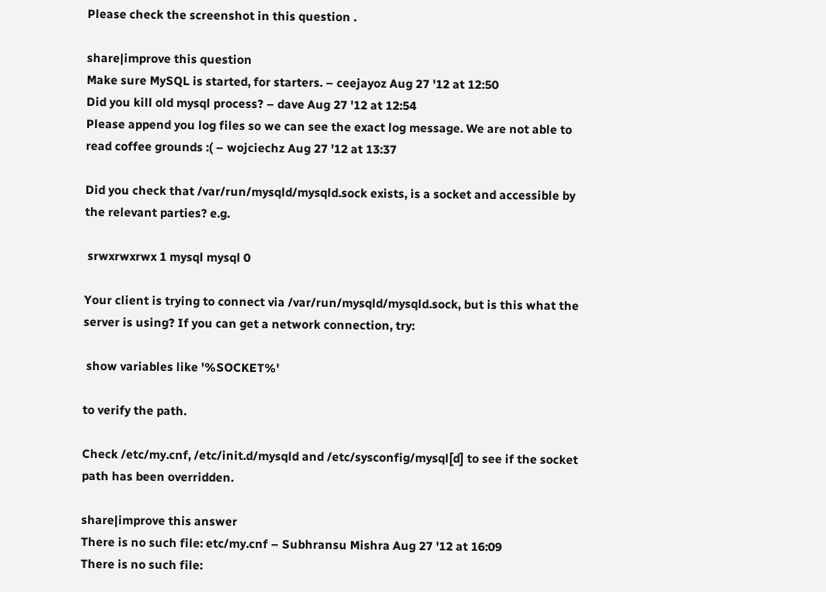Please check the screenshot in this question .

share|improve this question
Make sure MySQL is started, for starters. – ceejayoz Aug 27 '12 at 12:50
Did you kill old mysql process? – dave Aug 27 '12 at 12:54
Please append you log files so we can see the exact log message. We are not able to read coffee grounds :( – wojciechz Aug 27 '12 at 13:37

Did you check that /var/run/mysqld/mysqld.sock exists, is a socket and accessible by the relevant parties? e.g.

 srwxrwxrwx 1 mysql mysql 0

Your client is trying to connect via /var/run/mysqld/mysqld.sock, but is this what the server is using? If you can get a network connection, try:

 show variables like '%SOCKET%'

to verify the path.

Check /etc/my.cnf, /etc/init.d/mysqld and /etc/sysconfig/mysql[d] to see if the socket path has been overridden.

share|improve this answer
There is no such file: etc/my.cnf – Subhransu Mishra Aug 27 '12 at 16:09
There is no such file: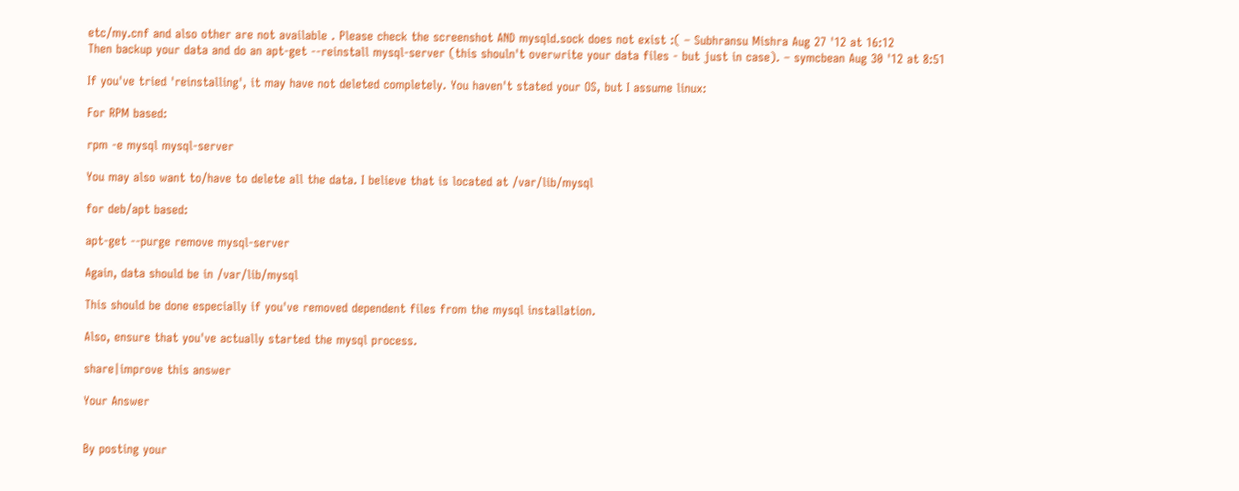etc/my.cnf and also other are not available . Please check the screenshot AND mysqld.sock does not exist :( – Subhransu Mishra Aug 27 '12 at 16:12
Then backup your data and do an apt-get --reinstall mysql-server (this shouln't overwrite your data files - but just in case). – symcbean Aug 30 '12 at 8:51

If you've tried 'reinstalling', it may have not deleted completely. You haven't stated your OS, but I assume linux:

For RPM based:

rpm -e mysql mysql-server

You may also want to/have to delete all the data. I believe that is located at /var/lib/mysql

for deb/apt based:

apt-get --purge remove mysql-server

Again, data should be in /var/lib/mysql

This should be done especially if you've removed dependent files from the mysql installation.

Also, ensure that you've actually started the mysql process.

share|improve this answer

Your Answer


By posting your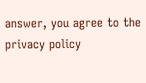answer, you agree to the privacy policy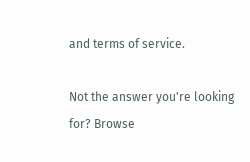and terms of service.

Not the answer you're looking for? Browse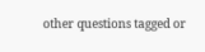other questions tagged or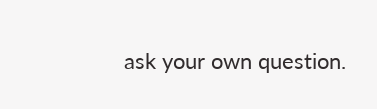ask your own question.